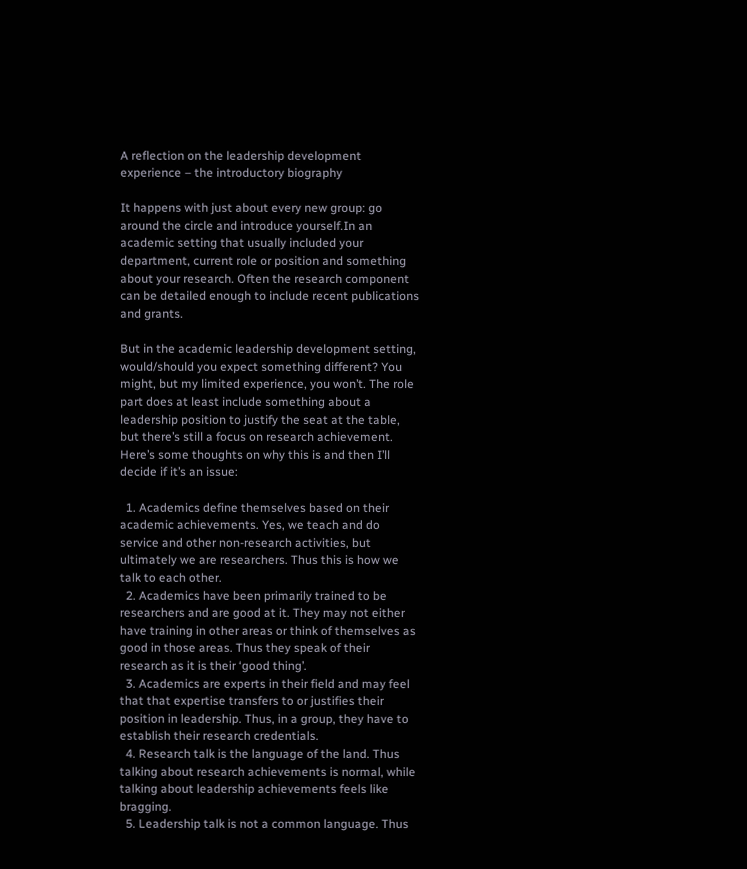A reflection on the leadership development experience – the introductory biography

It happens with just about every new group: go around the circle and introduce yourself.In an academic setting that usually included your department, current role or position and something about your research. Often the research component can be detailed enough to include recent publications and grants.

But in the academic leadership development setting, would/should you expect something different? You might, but my limited experience, you won’t. The role part does at least include something about a leadership position to justify the seat at the table, but there’s still a focus on research achievement. Here’s some thoughts on why this is and then I’ll decide if it’s an issue:

  1. Academics define themselves based on their academic achievements. Yes, we teach and do service and other non-research activities, but ultimately we are researchers. Thus this is how we talk to each other.
  2. Academics have been primarily trained to be researchers and are good at it. They may not either have training in other areas or think of themselves as good in those areas. Thus they speak of their research as it is their ‘good thing’.
  3. Academics are experts in their field and may feel that that expertise transfers to or justifies their position in leadership. Thus, in a group, they have to establish their research credentials.
  4. Research talk is the language of the land. Thus talking about research achievements is normal, while talking about leadership achievements feels like bragging.
  5. Leadership talk is not a common language. Thus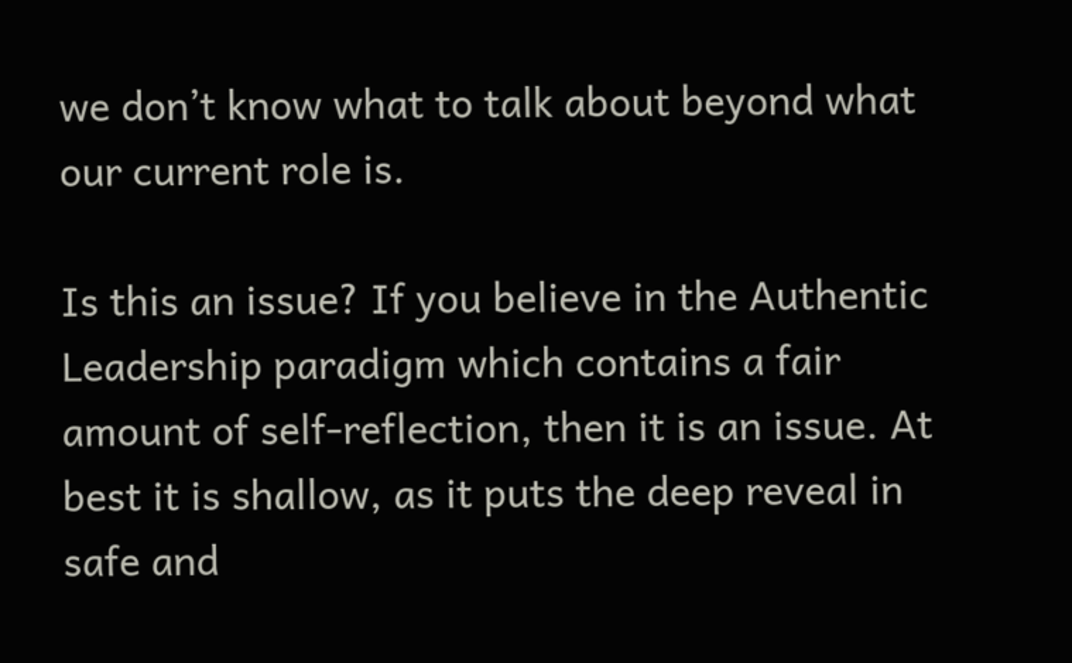we don’t know what to talk about beyond what our current role is.

Is this an issue? If you believe in the Authentic Leadership paradigm which contains a fair amount of self-reflection, then it is an issue. At best it is shallow, as it puts the deep reveal in safe and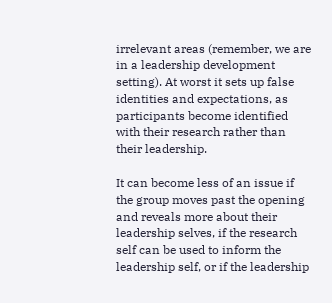irrelevant areas (remember, we are in a leadership development setting). At worst it sets up false identities and expectations, as participants become identified with their research rather than their leadership.

It can become less of an issue if the group moves past the opening and reveals more about their leadership selves, if the research self can be used to inform the leadership self, or if the leadership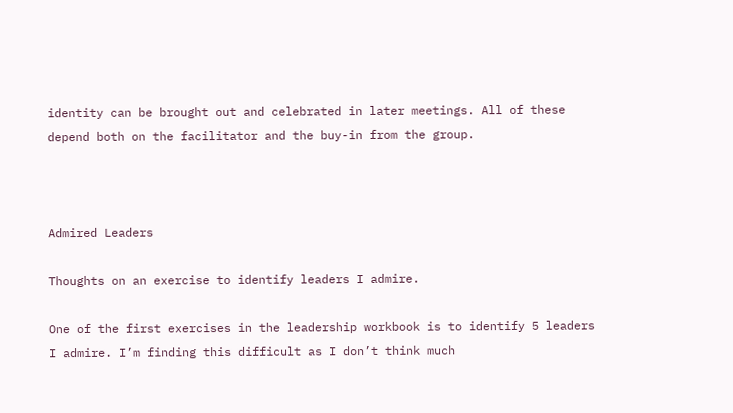identity can be brought out and celebrated in later meetings. All of these depend both on the facilitator and the buy-in from the group.



Admired Leaders

Thoughts on an exercise to identify leaders I admire.

One of the first exercises in the leadership workbook is to identify 5 leaders I admire. I’m finding this difficult as I don’t think much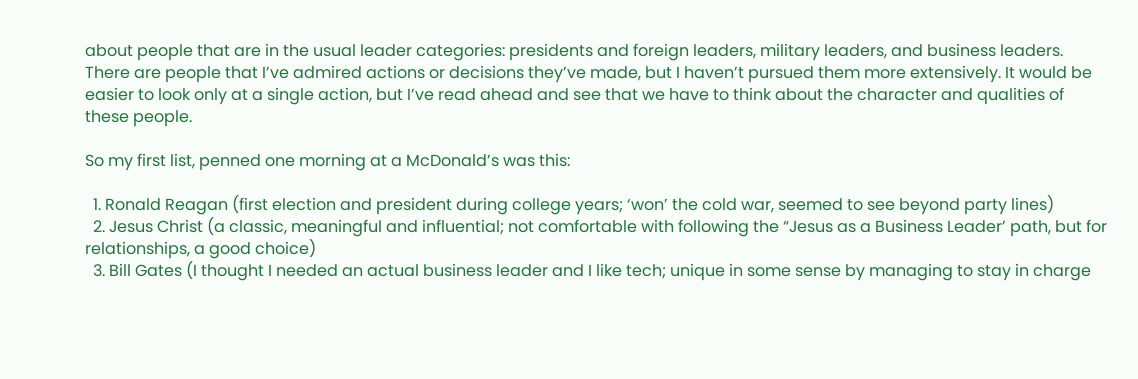about people that are in the usual leader categories: presidents and foreign leaders, military leaders, and business leaders. There are people that I’ve admired actions or decisions they’ve made, but I haven’t pursued them more extensively. It would be easier to look only at a single action, but I’ve read ahead and see that we have to think about the character and qualities of these people.

So my first list, penned one morning at a McDonald’s was this:

  1. Ronald Reagan (first election and president during college years; ‘won’ the cold war, seemed to see beyond party lines)
  2. Jesus Christ (a classic, meaningful and influential; not comfortable with following the “Jesus as a Business Leader’ path, but for relationships, a good choice)
  3. Bill Gates (I thought I needed an actual business leader and I like tech; unique in some sense by managing to stay in charge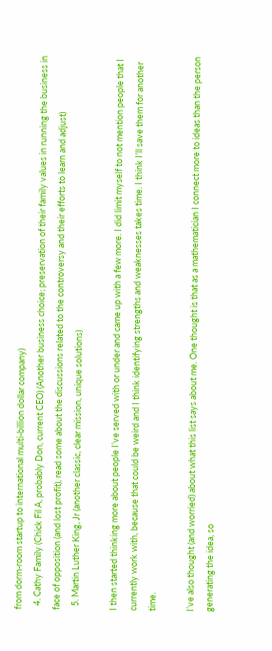from dorm-room startup to international multi-billion dollar company)
  4. Cathy Family (Chick Fil A, probably Don, current CEO) (Another business choice; preservation of their family values in running the business in face of opposition (and lost profit), read some about the discussions related to the controversy and their efforts to learn and adjust)
  5. Martin Luther King, Jr (another classic, clear mission, unique solutions)

I then started thinking more about people I’ve served with or under and came up with a few more. I did limit myself to not mention people that I currently work with, because that could be weird and I think identifying strengths and weaknesses takes time. I think I’ll save them for another time.

I’ve also thought (and worried) about what this list says about me. One thought is that as a mathematician I connect more to ideas than the person generating the idea, so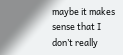maybe it makes sense that I don’t really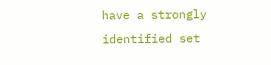have a strongly identified set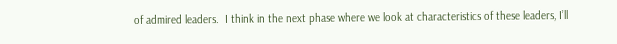of admired leaders.  I think in the next phase where we look at characteristics of these leaders, I’ll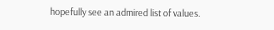hopefully see an admired list of values.